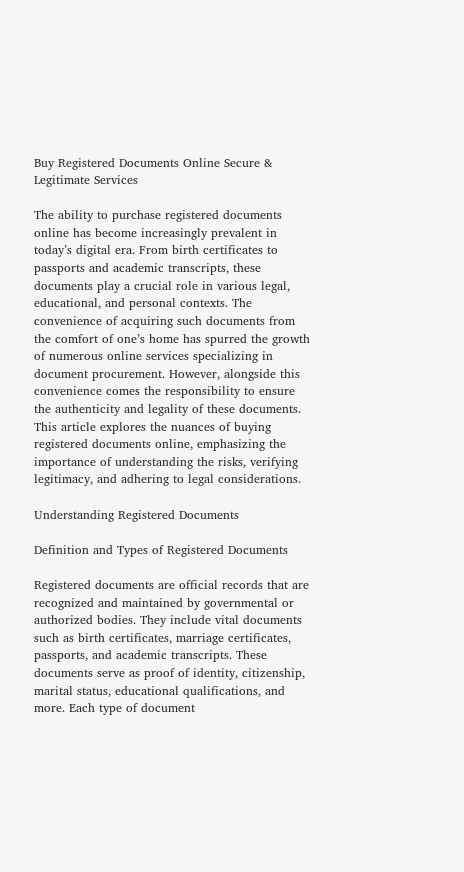Buy Registered Documents Online Secure & Legitimate Services

The ability to purchase registered documents online has become increasingly prevalent in today’s digital era. From birth certificates to passports and academic transcripts, these documents play a crucial role in various legal, educational, and personal contexts. The convenience of acquiring such documents from the comfort of one’s home has spurred the growth of numerous online services specializing in document procurement. However, alongside this convenience comes the responsibility to ensure the authenticity and legality of these documents. This article explores the nuances of buying registered documents online, emphasizing the importance of understanding the risks, verifying legitimacy, and adhering to legal considerations.

Understanding Registered Documents

Definition and Types of Registered Documents

Registered documents are official records that are recognized and maintained by governmental or authorized bodies. They include vital documents such as birth certificates, marriage certificates, passports, and academic transcripts. These documents serve as proof of identity, citizenship, marital status, educational qualifications, and more. Each type of document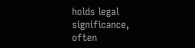holds legal significance, often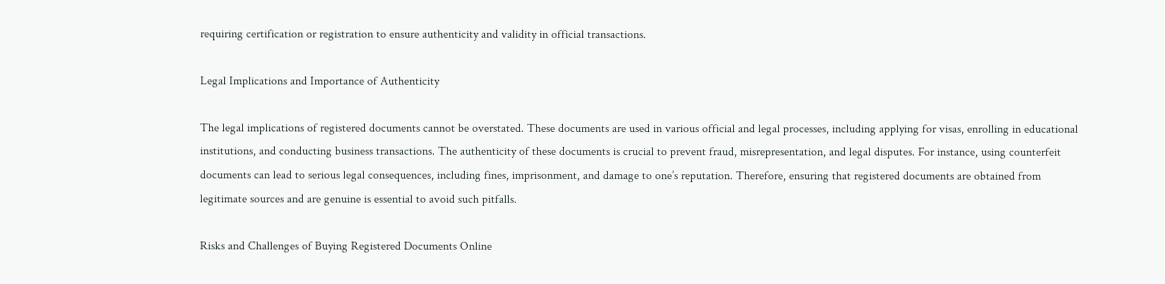requiring certification or registration to ensure authenticity and validity in official transactions.

Legal Implications and Importance of Authenticity

The legal implications of registered documents cannot be overstated. These documents are used in various official and legal processes, including applying for visas, enrolling in educational institutions, and conducting business transactions. The authenticity of these documents is crucial to prevent fraud, misrepresentation, and legal disputes. For instance, using counterfeit documents can lead to serious legal consequences, including fines, imprisonment, and damage to one’s reputation. Therefore, ensuring that registered documents are obtained from legitimate sources and are genuine is essential to avoid such pitfalls.

Risks and Challenges of Buying Registered Documents Online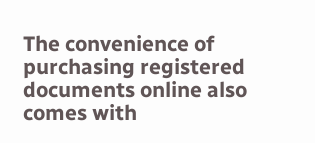The convenience of purchasing registered documents online also comes with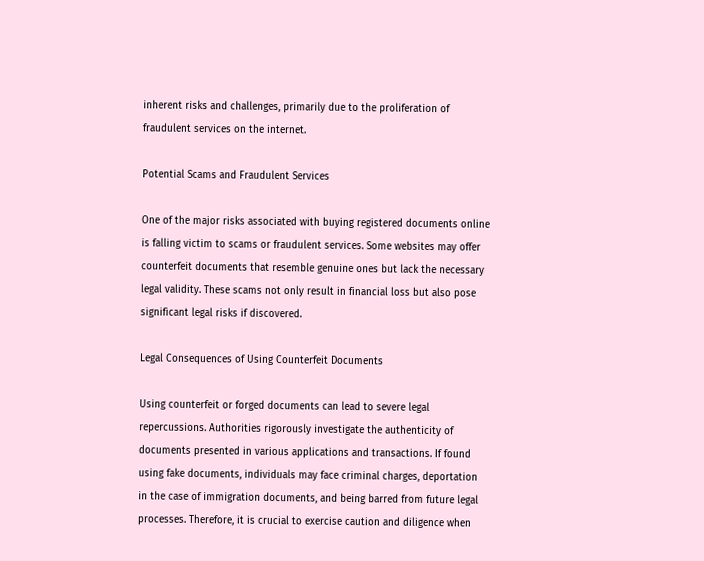inherent risks and challenges, primarily due to the proliferation of fraudulent services on the internet.

Potential Scams and Fraudulent Services

One of the major risks associated with buying registered documents online is falling victim to scams or fraudulent services. Some websites may offer counterfeit documents that resemble genuine ones but lack the necessary legal validity. These scams not only result in financial loss but also pose significant legal risks if discovered.

Legal Consequences of Using Counterfeit Documents

Using counterfeit or forged documents can lead to severe legal repercussions. Authorities rigorously investigate the authenticity of documents presented in various applications and transactions. If found using fake documents, individuals may face criminal charges, deportation in the case of immigration documents, and being barred from future legal processes. Therefore, it is crucial to exercise caution and diligence when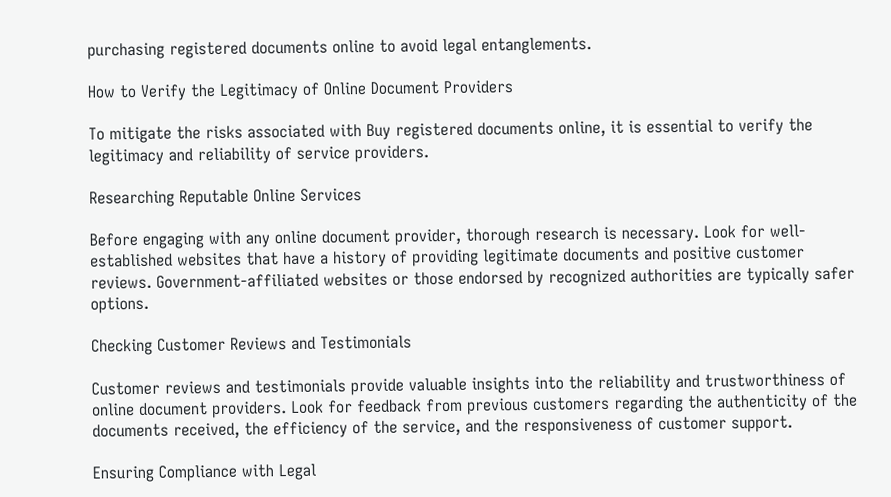purchasing registered documents online to avoid legal entanglements.

How to Verify the Legitimacy of Online Document Providers

To mitigate the risks associated with Buy registered documents online, it is essential to verify the legitimacy and reliability of service providers.

Researching Reputable Online Services

Before engaging with any online document provider, thorough research is necessary. Look for well-established websites that have a history of providing legitimate documents and positive customer reviews. Government-affiliated websites or those endorsed by recognized authorities are typically safer options.

Checking Customer Reviews and Testimonials

Customer reviews and testimonials provide valuable insights into the reliability and trustworthiness of online document providers. Look for feedback from previous customers regarding the authenticity of the documents received, the efficiency of the service, and the responsiveness of customer support.

Ensuring Compliance with Legal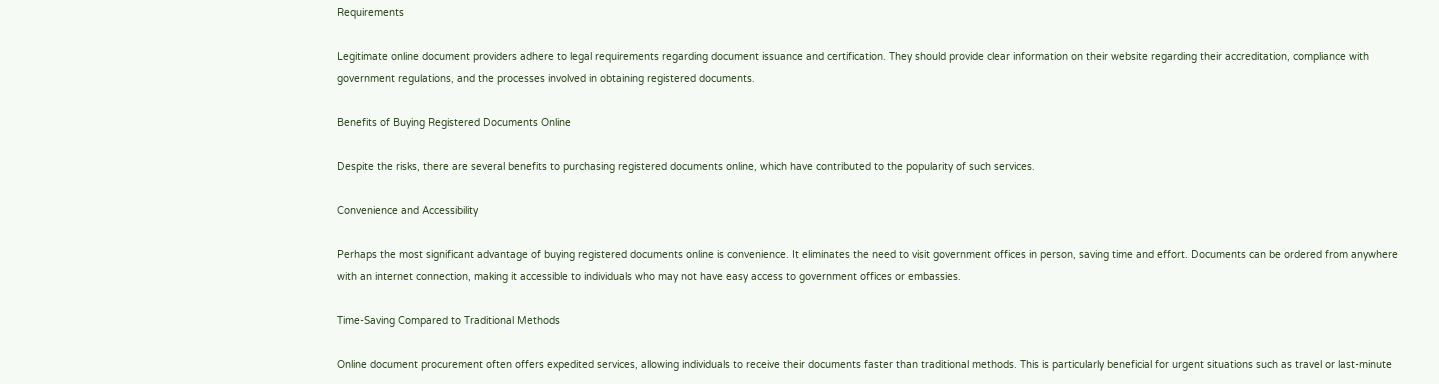Requirements

Legitimate online document providers adhere to legal requirements regarding document issuance and certification. They should provide clear information on their website regarding their accreditation, compliance with government regulations, and the processes involved in obtaining registered documents.

Benefits of Buying Registered Documents Online

Despite the risks, there are several benefits to purchasing registered documents online, which have contributed to the popularity of such services.

Convenience and Accessibility

Perhaps the most significant advantage of buying registered documents online is convenience. It eliminates the need to visit government offices in person, saving time and effort. Documents can be ordered from anywhere with an internet connection, making it accessible to individuals who may not have easy access to government offices or embassies.

Time-Saving Compared to Traditional Methods

Online document procurement often offers expedited services, allowing individuals to receive their documents faster than traditional methods. This is particularly beneficial for urgent situations such as travel or last-minute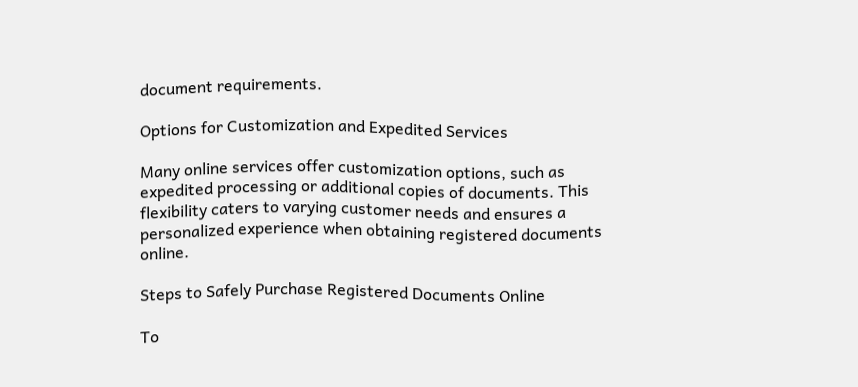document requirements.

Options for Customization and Expedited Services

Many online services offer customization options, such as expedited processing or additional copies of documents. This flexibility caters to varying customer needs and ensures a personalized experience when obtaining registered documents online.

Steps to Safely Purchase Registered Documents Online

To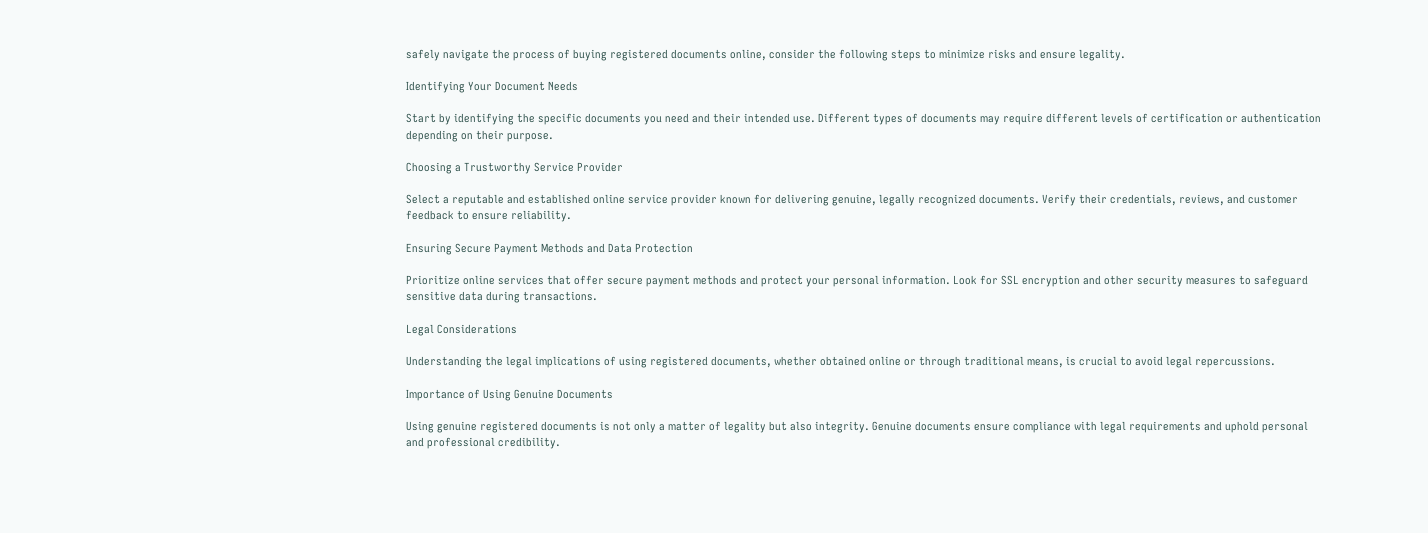safely navigate the process of buying registered documents online, consider the following steps to minimize risks and ensure legality.

Identifying Your Document Needs

Start by identifying the specific documents you need and their intended use. Different types of documents may require different levels of certification or authentication depending on their purpose.

Choosing a Trustworthy Service Provider

Select a reputable and established online service provider known for delivering genuine, legally recognized documents. Verify their credentials, reviews, and customer feedback to ensure reliability.

Ensuring Secure Payment Methods and Data Protection

Prioritize online services that offer secure payment methods and protect your personal information. Look for SSL encryption and other security measures to safeguard sensitive data during transactions.

Legal Considerations

Understanding the legal implications of using registered documents, whether obtained online or through traditional means, is crucial to avoid legal repercussions.

Importance of Using Genuine Documents

Using genuine registered documents is not only a matter of legality but also integrity. Genuine documents ensure compliance with legal requirements and uphold personal and professional credibility.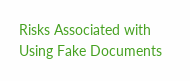Risks Associated with Using Fake Documents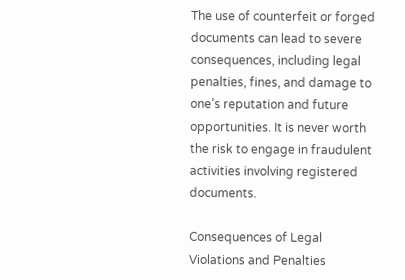The use of counterfeit or forged documents can lead to severe consequences, including legal penalties, fines, and damage to one’s reputation and future opportunities. It is never worth the risk to engage in fraudulent activities involving registered documents.

Consequences of Legal Violations and Penalties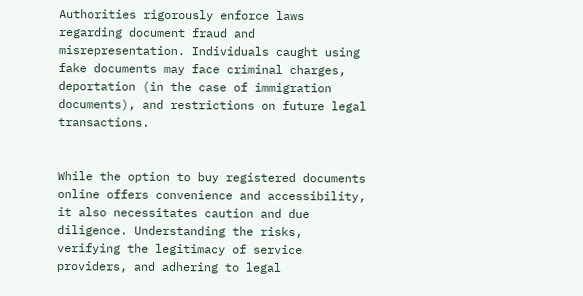Authorities rigorously enforce laws regarding document fraud and misrepresentation. Individuals caught using fake documents may face criminal charges, deportation (in the case of immigration documents), and restrictions on future legal transactions.


While the option to buy registered documents online offers convenience and accessibility, it also necessitates caution and due diligence. Understanding the risks, verifying the legitimacy of service providers, and adhering to legal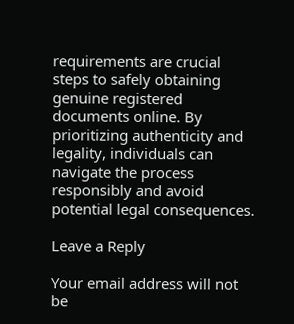requirements are crucial steps to safely obtaining genuine registered documents online. By prioritizing authenticity and legality, individuals can navigate the process responsibly and avoid potential legal consequences.

Leave a Reply

Your email address will not be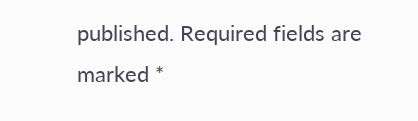published. Required fields are marked *